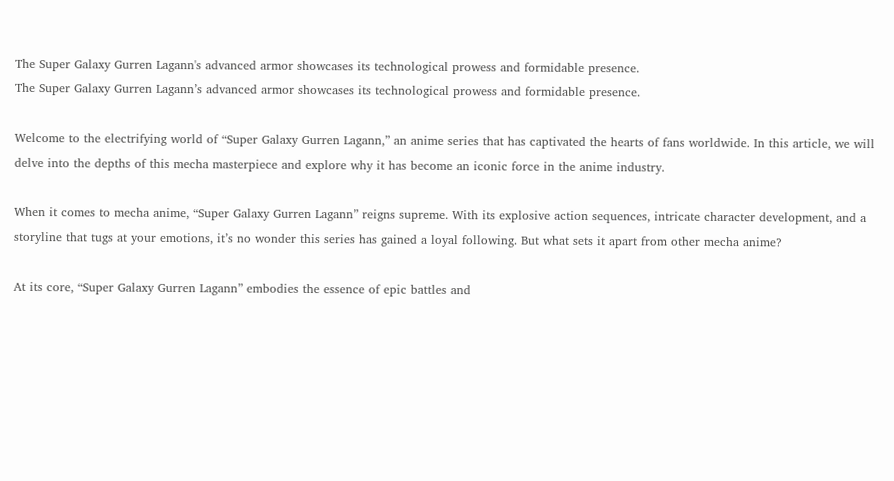The Super Galaxy Gurren Lagann's advanced armor showcases its technological prowess and formidable presence.
The Super Galaxy Gurren Lagann’s advanced armor showcases its technological prowess and formidable presence.

Welcome to the electrifying world of “Super Galaxy Gurren Lagann,” an anime series that has captivated the hearts of fans worldwide. In this article, we will delve into the depths of this mecha masterpiece and explore why it has become an iconic force in the anime industry.

When it comes to mecha anime, “Super Galaxy Gurren Lagann” reigns supreme. With its explosive action sequences, intricate character development, and a storyline that tugs at your emotions, it’s no wonder this series has gained a loyal following. But what sets it apart from other mecha anime?

At its core, “Super Galaxy Gurren Lagann” embodies the essence of epic battles and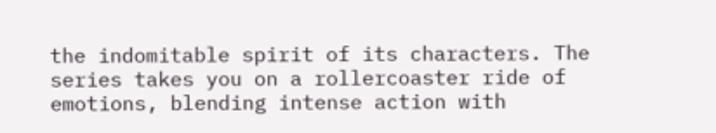the indomitable spirit of its characters. The series takes you on a rollercoaster ride of emotions, blending intense action with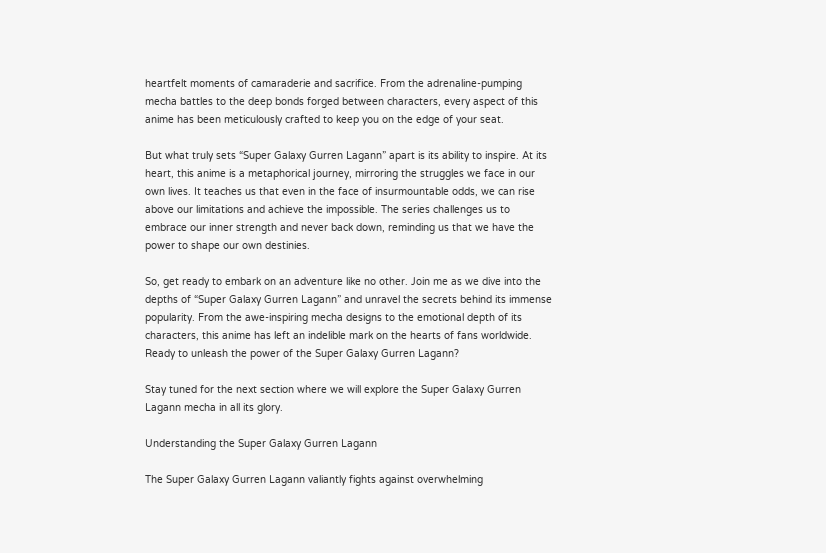heartfelt moments of camaraderie and sacrifice. From the adrenaline-pumping mecha battles to the deep bonds forged between characters, every aspect of this anime has been meticulously crafted to keep you on the edge of your seat.

But what truly sets “Super Galaxy Gurren Lagann” apart is its ability to inspire. At its heart, this anime is a metaphorical journey, mirroring the struggles we face in our own lives. It teaches us that even in the face of insurmountable odds, we can rise above our limitations and achieve the impossible. The series challenges us to embrace our inner strength and never back down, reminding us that we have the power to shape our own destinies.

So, get ready to embark on an adventure like no other. Join me as we dive into the depths of “Super Galaxy Gurren Lagann” and unravel the secrets behind its immense popularity. From the awe-inspiring mecha designs to the emotional depth of its characters, this anime has left an indelible mark on the hearts of fans worldwide. Ready to unleash the power of the Super Galaxy Gurren Lagann?

Stay tuned for the next section where we will explore the Super Galaxy Gurren Lagann mecha in all its glory.

Understanding the Super Galaxy Gurren Lagann

The Super Galaxy Gurren Lagann valiantly fights against overwhelming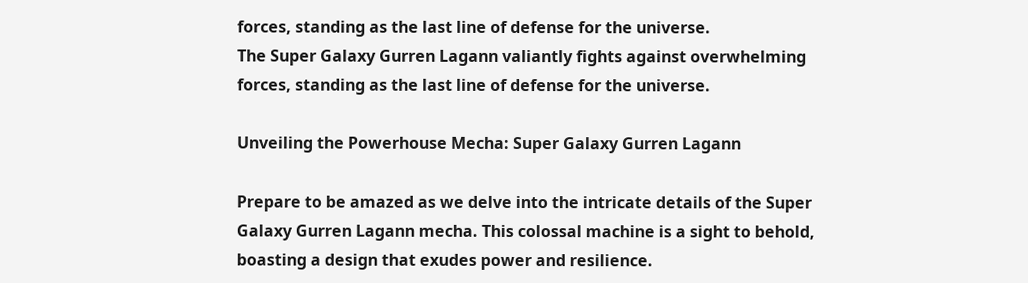forces, standing as the last line of defense for the universe.
The Super Galaxy Gurren Lagann valiantly fights against overwhelming forces, standing as the last line of defense for the universe.

Unveiling the Powerhouse Mecha: Super Galaxy Gurren Lagann

Prepare to be amazed as we delve into the intricate details of the Super Galaxy Gurren Lagann mecha. This colossal machine is a sight to behold, boasting a design that exudes power and resilience.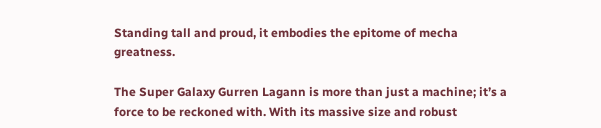Standing tall and proud, it embodies the epitome of mecha greatness.

The Super Galaxy Gurren Lagann is more than just a machine; it’s a force to be reckoned with. With its massive size and robust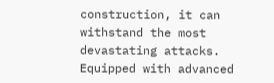construction, it can withstand the most devastating attacks. Equipped with advanced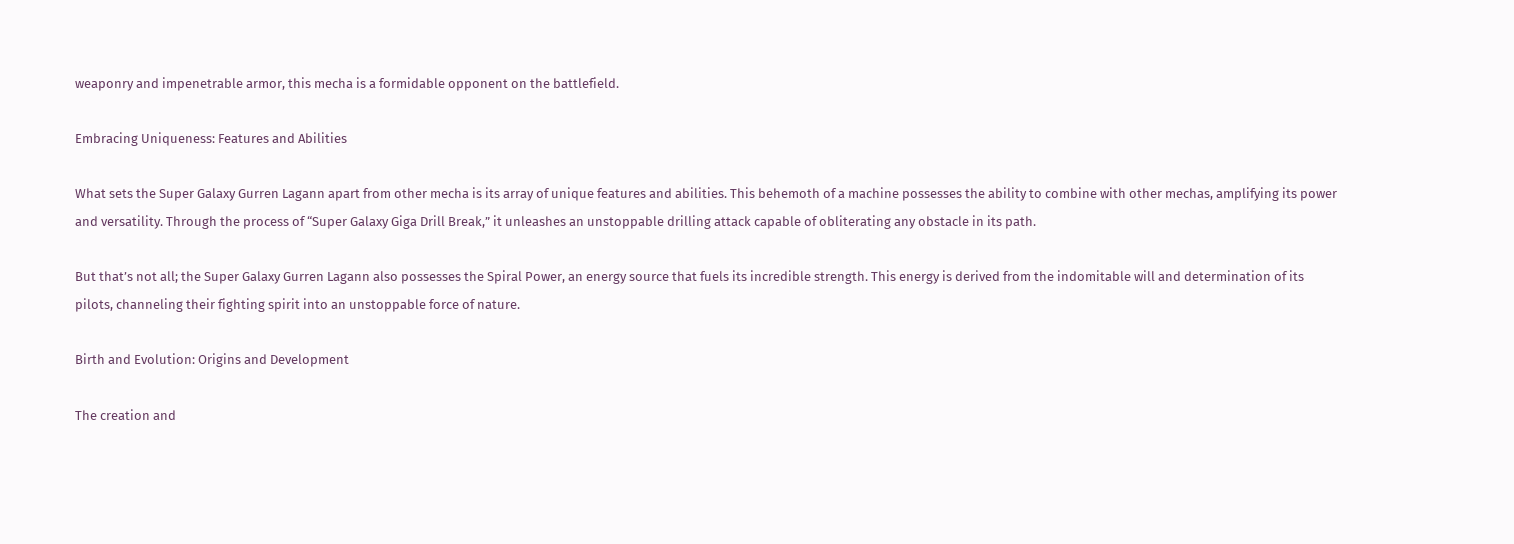weaponry and impenetrable armor, this mecha is a formidable opponent on the battlefield.

Embracing Uniqueness: Features and Abilities

What sets the Super Galaxy Gurren Lagann apart from other mecha is its array of unique features and abilities. This behemoth of a machine possesses the ability to combine with other mechas, amplifying its power and versatility. Through the process of “Super Galaxy Giga Drill Break,” it unleashes an unstoppable drilling attack capable of obliterating any obstacle in its path.

But that’s not all; the Super Galaxy Gurren Lagann also possesses the Spiral Power, an energy source that fuels its incredible strength. This energy is derived from the indomitable will and determination of its pilots, channeling their fighting spirit into an unstoppable force of nature.

Birth and Evolution: Origins and Development

The creation and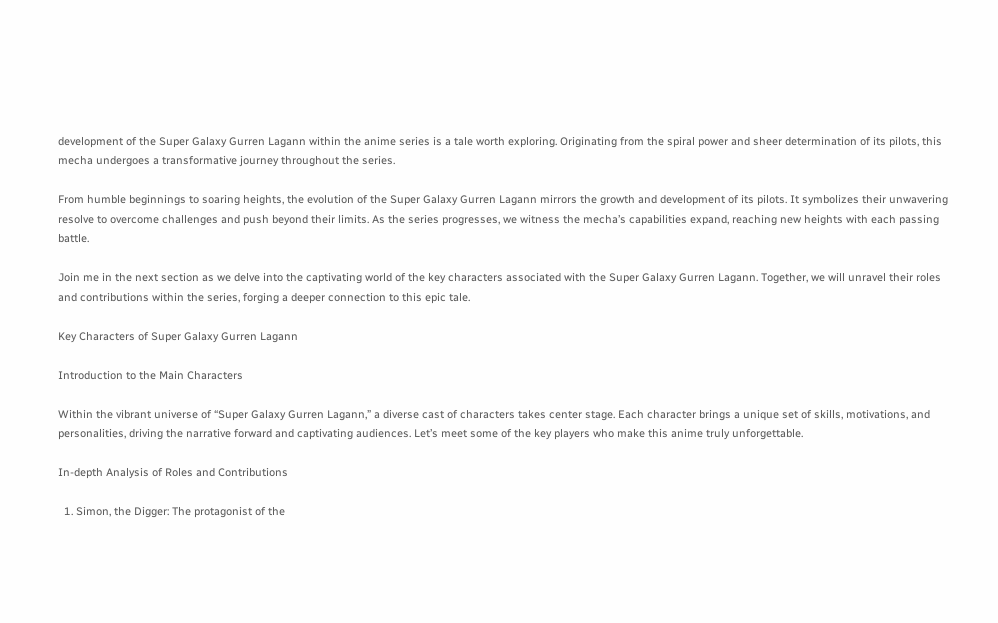development of the Super Galaxy Gurren Lagann within the anime series is a tale worth exploring. Originating from the spiral power and sheer determination of its pilots, this mecha undergoes a transformative journey throughout the series.

From humble beginnings to soaring heights, the evolution of the Super Galaxy Gurren Lagann mirrors the growth and development of its pilots. It symbolizes their unwavering resolve to overcome challenges and push beyond their limits. As the series progresses, we witness the mecha’s capabilities expand, reaching new heights with each passing battle.

Join me in the next section as we delve into the captivating world of the key characters associated with the Super Galaxy Gurren Lagann. Together, we will unravel their roles and contributions within the series, forging a deeper connection to this epic tale.

Key Characters of Super Galaxy Gurren Lagann

Introduction to the Main Characters

Within the vibrant universe of “Super Galaxy Gurren Lagann,” a diverse cast of characters takes center stage. Each character brings a unique set of skills, motivations, and personalities, driving the narrative forward and captivating audiences. Let’s meet some of the key players who make this anime truly unforgettable.

In-depth Analysis of Roles and Contributions

  1. Simon, the Digger: The protagonist of the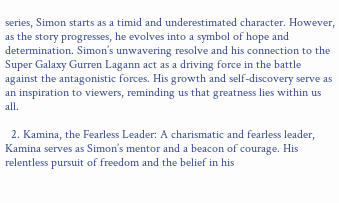series, Simon starts as a timid and underestimated character. However, as the story progresses, he evolves into a symbol of hope and determination. Simon’s unwavering resolve and his connection to the Super Galaxy Gurren Lagann act as a driving force in the battle against the antagonistic forces. His growth and self-discovery serve as an inspiration to viewers, reminding us that greatness lies within us all.

  2. Kamina, the Fearless Leader: A charismatic and fearless leader, Kamina serves as Simon’s mentor and a beacon of courage. His relentless pursuit of freedom and the belief in his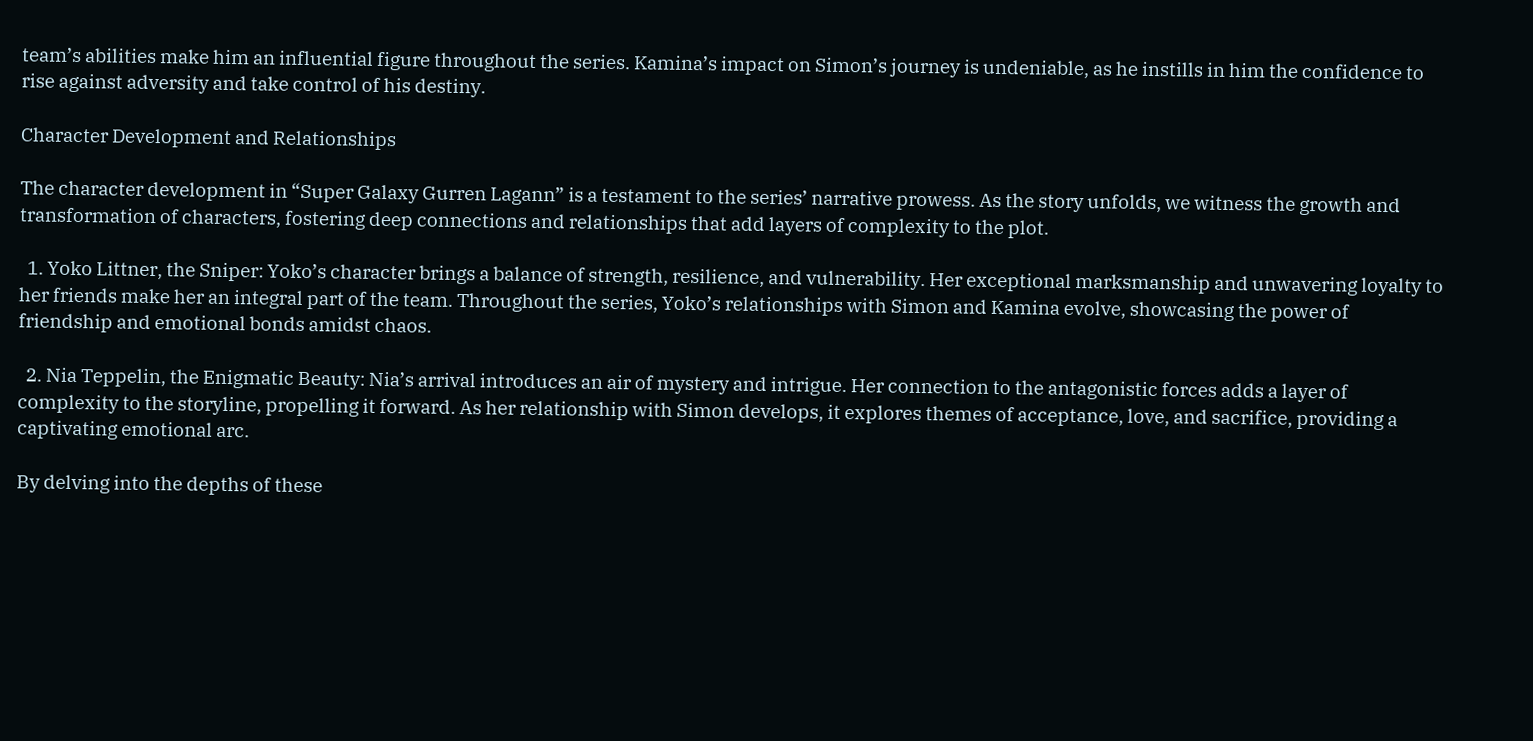team’s abilities make him an influential figure throughout the series. Kamina’s impact on Simon’s journey is undeniable, as he instills in him the confidence to rise against adversity and take control of his destiny.

Character Development and Relationships

The character development in “Super Galaxy Gurren Lagann” is a testament to the series’ narrative prowess. As the story unfolds, we witness the growth and transformation of characters, fostering deep connections and relationships that add layers of complexity to the plot.

  1. Yoko Littner, the Sniper: Yoko’s character brings a balance of strength, resilience, and vulnerability. Her exceptional marksmanship and unwavering loyalty to her friends make her an integral part of the team. Throughout the series, Yoko’s relationships with Simon and Kamina evolve, showcasing the power of friendship and emotional bonds amidst chaos.

  2. Nia Teppelin, the Enigmatic Beauty: Nia’s arrival introduces an air of mystery and intrigue. Her connection to the antagonistic forces adds a layer of complexity to the storyline, propelling it forward. As her relationship with Simon develops, it explores themes of acceptance, love, and sacrifice, providing a captivating emotional arc.

By delving into the depths of these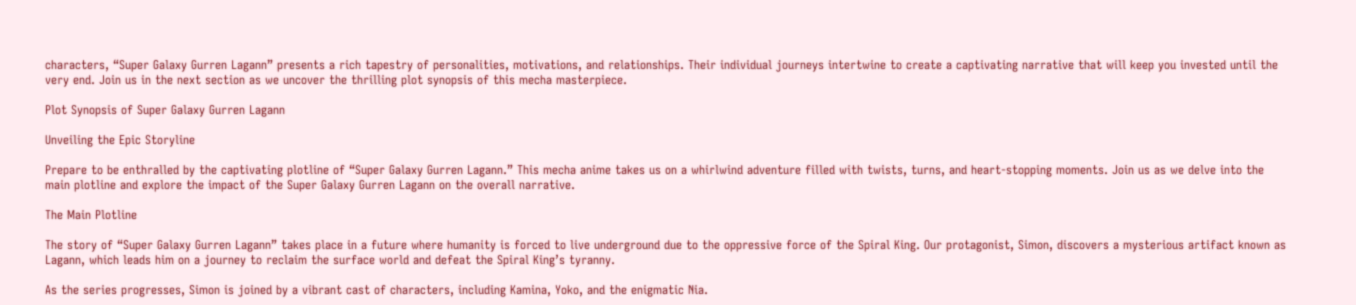characters, “Super Galaxy Gurren Lagann” presents a rich tapestry of personalities, motivations, and relationships. Their individual journeys intertwine to create a captivating narrative that will keep you invested until the very end. Join us in the next section as we uncover the thrilling plot synopsis of this mecha masterpiece.

Plot Synopsis of Super Galaxy Gurren Lagann

Unveiling the Epic Storyline

Prepare to be enthralled by the captivating plotline of “Super Galaxy Gurren Lagann.” This mecha anime takes us on a whirlwind adventure filled with twists, turns, and heart-stopping moments. Join us as we delve into the main plotline and explore the impact of the Super Galaxy Gurren Lagann on the overall narrative.

The Main Plotline

The story of “Super Galaxy Gurren Lagann” takes place in a future where humanity is forced to live underground due to the oppressive force of the Spiral King. Our protagonist, Simon, discovers a mysterious artifact known as Lagann, which leads him on a journey to reclaim the surface world and defeat the Spiral King’s tyranny.

As the series progresses, Simon is joined by a vibrant cast of characters, including Kamina, Yoko, and the enigmatic Nia.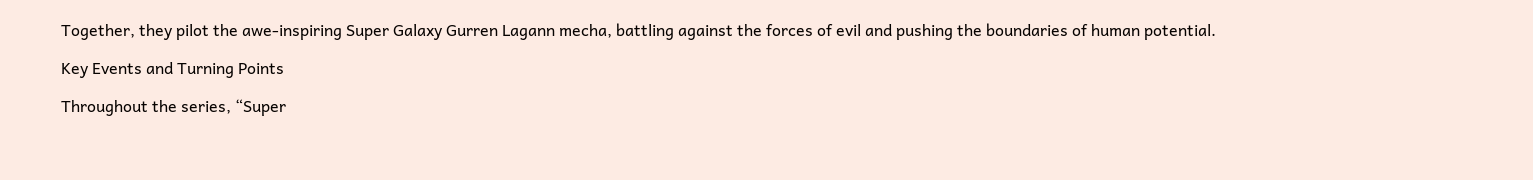Together, they pilot the awe-inspiring Super Galaxy Gurren Lagann mecha, battling against the forces of evil and pushing the boundaries of human potential.

Key Events and Turning Points

Throughout the series, “Super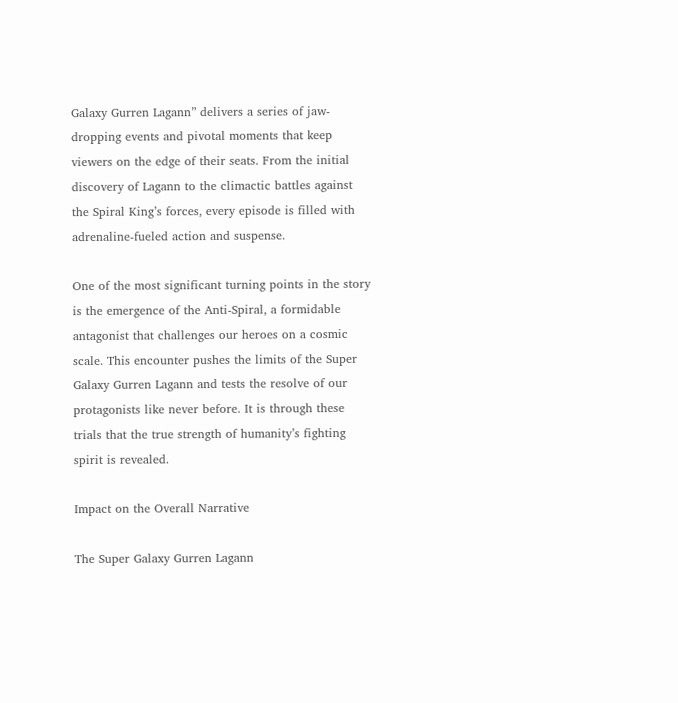Galaxy Gurren Lagann” delivers a series of jaw-dropping events and pivotal moments that keep viewers on the edge of their seats. From the initial discovery of Lagann to the climactic battles against the Spiral King’s forces, every episode is filled with adrenaline-fueled action and suspense.

One of the most significant turning points in the story is the emergence of the Anti-Spiral, a formidable antagonist that challenges our heroes on a cosmic scale. This encounter pushes the limits of the Super Galaxy Gurren Lagann and tests the resolve of our protagonists like never before. It is through these trials that the true strength of humanity’s fighting spirit is revealed.

Impact on the Overall Narrative

The Super Galaxy Gurren Lagann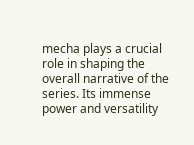mecha plays a crucial role in shaping the overall narrative of the series. Its immense power and versatility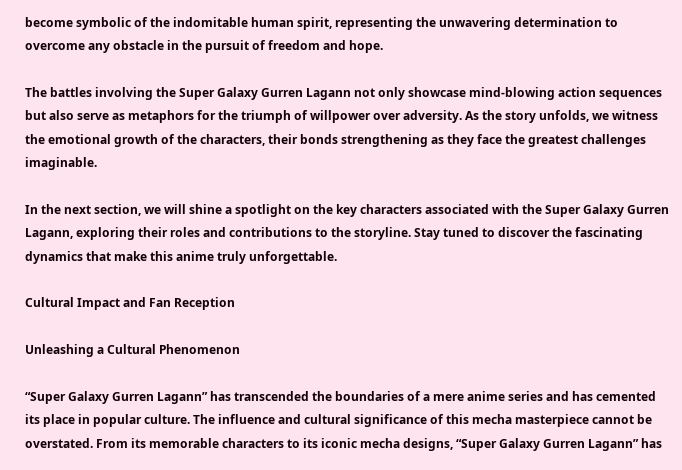become symbolic of the indomitable human spirit, representing the unwavering determination to overcome any obstacle in the pursuit of freedom and hope.

The battles involving the Super Galaxy Gurren Lagann not only showcase mind-blowing action sequences but also serve as metaphors for the triumph of willpower over adversity. As the story unfolds, we witness the emotional growth of the characters, their bonds strengthening as they face the greatest challenges imaginable.

In the next section, we will shine a spotlight on the key characters associated with the Super Galaxy Gurren Lagann, exploring their roles and contributions to the storyline. Stay tuned to discover the fascinating dynamics that make this anime truly unforgettable.

Cultural Impact and Fan Reception

Unleashing a Cultural Phenomenon

“Super Galaxy Gurren Lagann” has transcended the boundaries of a mere anime series and has cemented its place in popular culture. The influence and cultural significance of this mecha masterpiece cannot be overstated. From its memorable characters to its iconic mecha designs, “Super Galaxy Gurren Lagann” has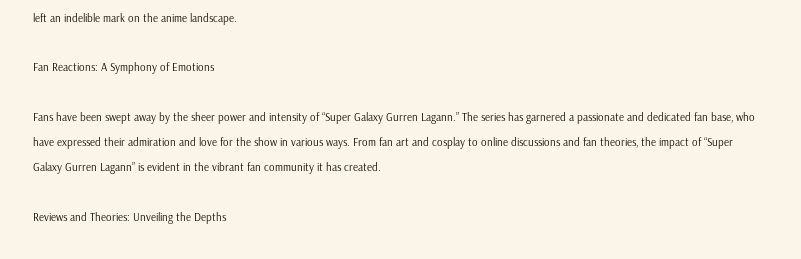left an indelible mark on the anime landscape.

Fan Reactions: A Symphony of Emotions

Fans have been swept away by the sheer power and intensity of “Super Galaxy Gurren Lagann.” The series has garnered a passionate and dedicated fan base, who have expressed their admiration and love for the show in various ways. From fan art and cosplay to online discussions and fan theories, the impact of “Super Galaxy Gurren Lagann” is evident in the vibrant fan community it has created.

Reviews and Theories: Unveiling the Depths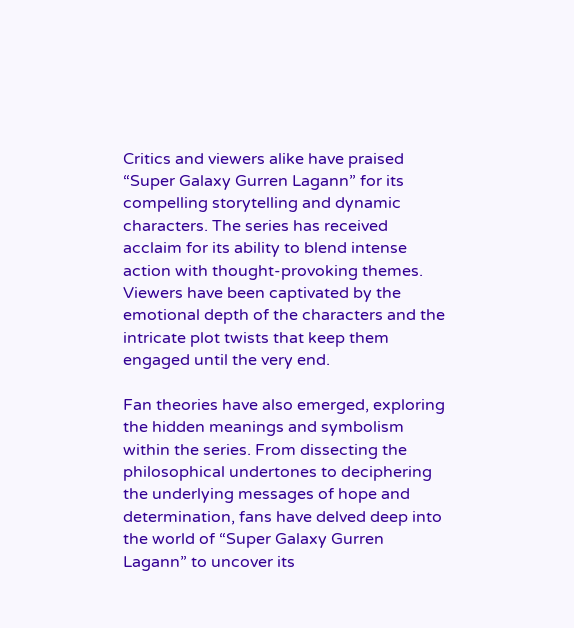Critics and viewers alike have praised “Super Galaxy Gurren Lagann” for its compelling storytelling and dynamic characters. The series has received acclaim for its ability to blend intense action with thought-provoking themes. Viewers have been captivated by the emotional depth of the characters and the intricate plot twists that keep them engaged until the very end.

Fan theories have also emerged, exploring the hidden meanings and symbolism within the series. From dissecting the philosophical undertones to deciphering the underlying messages of hope and determination, fans have delved deep into the world of “Super Galaxy Gurren Lagann” to uncover its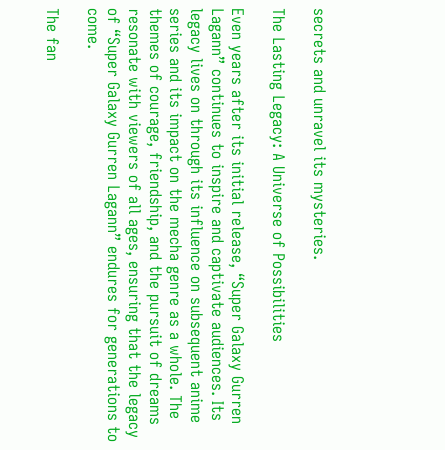secrets and unravel its mysteries.

The Lasting Legacy: A Universe of Possibilities

Even years after its initial release, “Super Galaxy Gurren Lagann” continues to inspire and captivate audiences. Its legacy lives on through its influence on subsequent anime series and its impact on the mecha genre as a whole. The themes of courage, friendship, and the pursuit of dreams resonate with viewers of all ages, ensuring that the legacy of “Super Galaxy Gurren Lagann” endures for generations to come.

The fan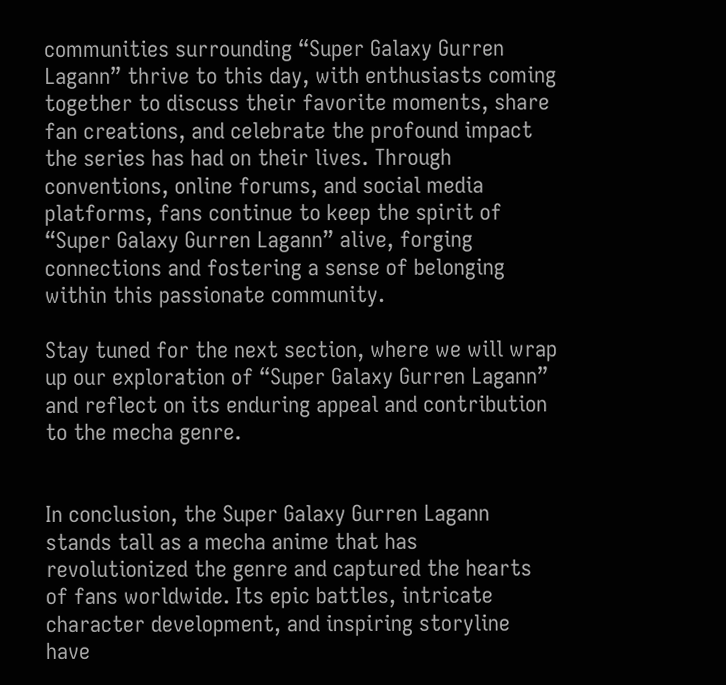communities surrounding “Super Galaxy Gurren Lagann” thrive to this day, with enthusiasts coming together to discuss their favorite moments, share fan creations, and celebrate the profound impact the series has had on their lives. Through conventions, online forums, and social media platforms, fans continue to keep the spirit of “Super Galaxy Gurren Lagann” alive, forging connections and fostering a sense of belonging within this passionate community.

Stay tuned for the next section, where we will wrap up our exploration of “Super Galaxy Gurren Lagann” and reflect on its enduring appeal and contribution to the mecha genre.


In conclusion, the Super Galaxy Gurren Lagann stands tall as a mecha anime that has revolutionized the genre and captured the hearts of fans worldwide. Its epic battles, intricate character development, and inspiring storyline have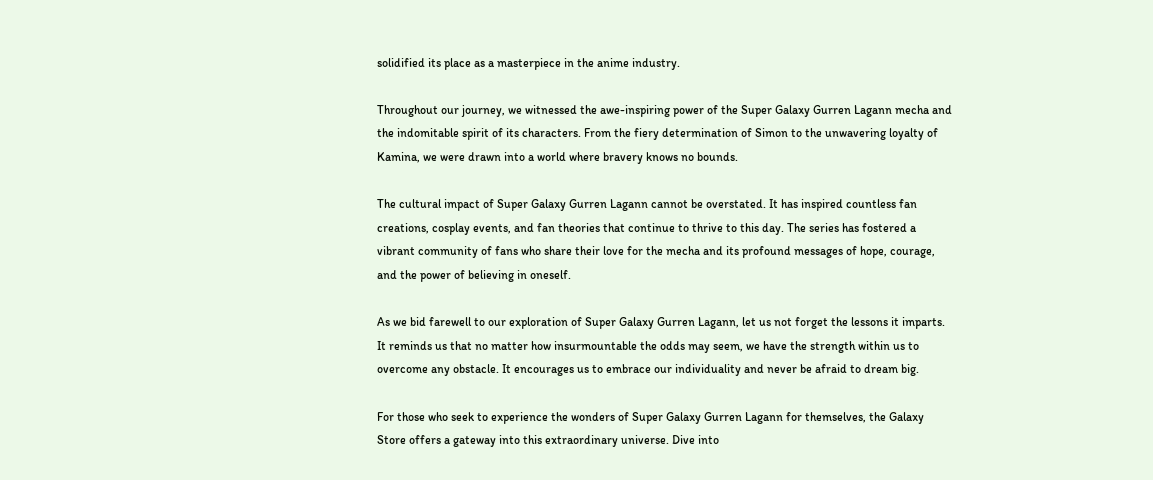solidified its place as a masterpiece in the anime industry.

Throughout our journey, we witnessed the awe-inspiring power of the Super Galaxy Gurren Lagann mecha and the indomitable spirit of its characters. From the fiery determination of Simon to the unwavering loyalty of Kamina, we were drawn into a world where bravery knows no bounds.

The cultural impact of Super Galaxy Gurren Lagann cannot be overstated. It has inspired countless fan creations, cosplay events, and fan theories that continue to thrive to this day. The series has fostered a vibrant community of fans who share their love for the mecha and its profound messages of hope, courage, and the power of believing in oneself.

As we bid farewell to our exploration of Super Galaxy Gurren Lagann, let us not forget the lessons it imparts. It reminds us that no matter how insurmountable the odds may seem, we have the strength within us to overcome any obstacle. It encourages us to embrace our individuality and never be afraid to dream big.

For those who seek to experience the wonders of Super Galaxy Gurren Lagann for themselves, the Galaxy Store offers a gateway into this extraordinary universe. Dive into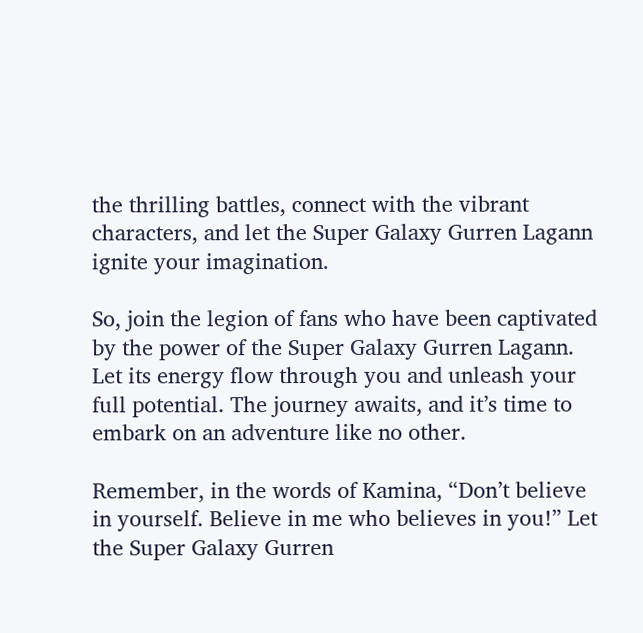the thrilling battles, connect with the vibrant characters, and let the Super Galaxy Gurren Lagann ignite your imagination.

So, join the legion of fans who have been captivated by the power of the Super Galaxy Gurren Lagann. Let its energy flow through you and unleash your full potential. The journey awaits, and it’s time to embark on an adventure like no other.

Remember, in the words of Kamina, “Don’t believe in yourself. Believe in me who believes in you!” Let the Super Galaxy Gurren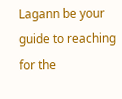Lagann be your guide to reaching for the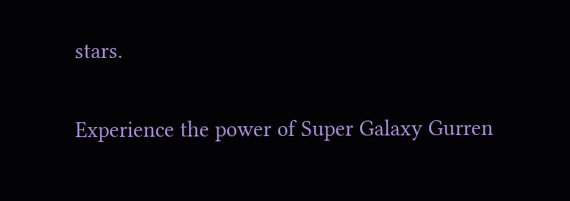stars.

Experience the power of Super Galaxy Gurren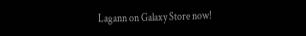Lagann on Galaxy Store now!